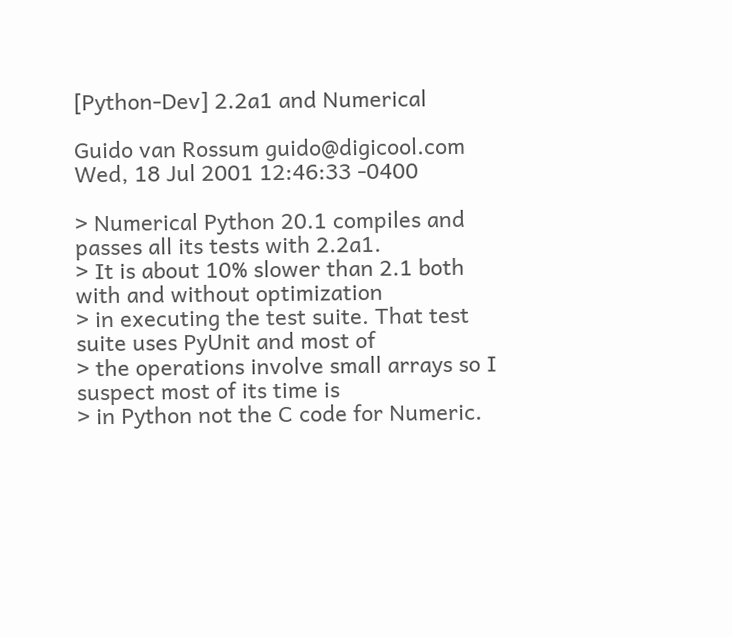[Python-Dev] 2.2a1 and Numerical

Guido van Rossum guido@digicool.com
Wed, 18 Jul 2001 12:46:33 -0400

> Numerical Python 20.1 compiles and passes all its tests with 2.2a1.
> It is about 10% slower than 2.1 both with and without optimization
> in executing the test suite. That test suite uses PyUnit and most of
> the operations involve small arrays so I suspect most of its time is
> in Python not the C code for Numeric.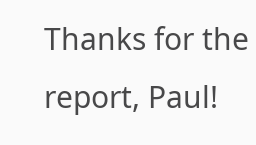Thanks for the report, Paul!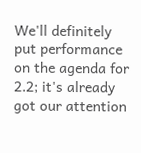We'll definitely put performance on the agenda for 2.2; it's already
got our attention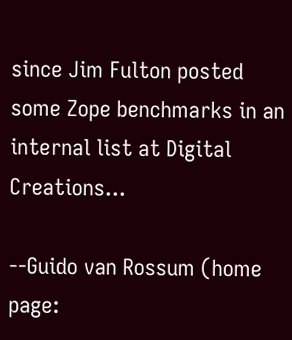since Jim Fulton posted some Zope benchmarks in an
internal list at Digital Creations...

--Guido van Rossum (home page: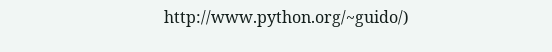http://www.python.org/~guido/)